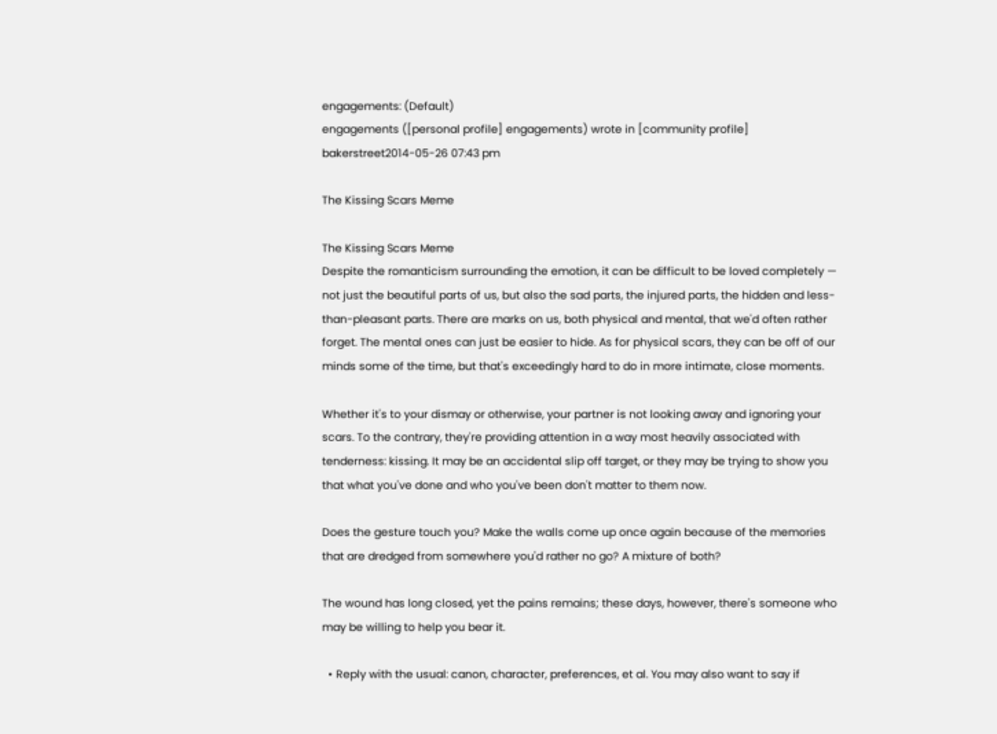engagements: (Default)
engagements ([personal profile] engagements) wrote in [community profile] bakerstreet2014-05-26 07:43 pm

The Kissing Scars Meme

The Kissing Scars Meme
Despite the romanticism surrounding the emotion, it can be difficult to be loved completely — not just the beautiful parts of us, but also the sad parts, the injured parts, the hidden and less-than-pleasant parts. There are marks on us, both physical and mental, that we'd often rather forget. The mental ones can just be easier to hide. As for physical scars, they can be off of our minds some of the time, but that's exceedingly hard to do in more intimate, close moments.

Whether it's to your dismay or otherwise, your partner is not looking away and ignoring your scars. To the contrary, they're providing attention in a way most heavily associated with tenderness: kissing. It may be an accidental slip off target, or they may be trying to show you that what you've done and who you've been don't matter to them now.

Does the gesture touch you? Make the walls come up once again because of the memories that are dredged from somewhere you'd rather no go? A mixture of both?

The wound has long closed, yet the pains remains; these days, however, there's someone who may be willing to help you bear it.

  • Reply with the usual: canon, character, preferences, et al. You may also want to say if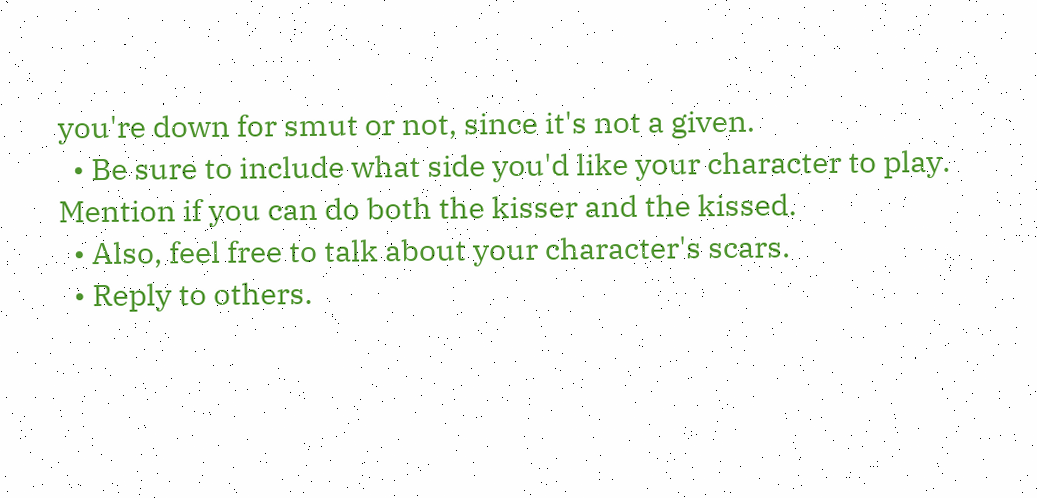you're down for smut or not, since it's not a given.
  • Be sure to include what side you'd like your character to play. Mention if you can do both the kisser and the kissed.
  • Also, feel free to talk about your character's scars.
  • Reply to others.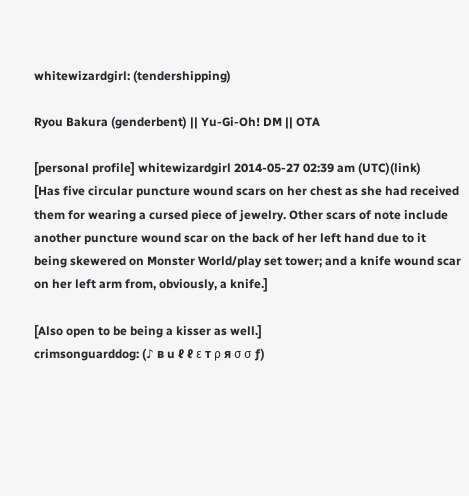whitewizardgirl: (tendershipping)

Ryou Bakura (genderbent) || Yu-Gi-Oh! DM || OTA

[personal profile] whitewizardgirl 2014-05-27 02:39 am (UTC)(link)
[Has five circular puncture wound scars on her chest as she had received them for wearing a cursed piece of jewelry. Other scars of note include another puncture wound scar on the back of her left hand due to it being skewered on Monster World/play set tower; and a knife wound scar on her left arm from, obviously, a knife.]

[Also open to be being a kisser as well.]
crimsonguarddog: (♪ в u ℓ ℓ ε т ρ я σ σ ƒ)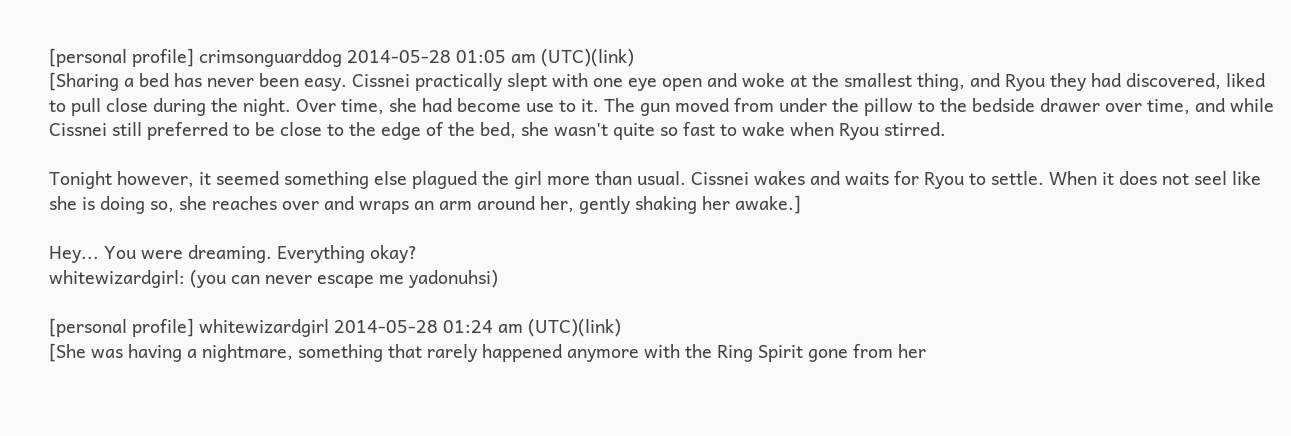[personal profile] crimsonguarddog 2014-05-28 01:05 am (UTC)(link)
[Sharing a bed has never been easy. Cissnei practically slept with one eye open and woke at the smallest thing, and Ryou they had discovered, liked to pull close during the night. Over time, she had become use to it. The gun moved from under the pillow to the bedside drawer over time, and while Cissnei still preferred to be close to the edge of the bed, she wasn't quite so fast to wake when Ryou stirred.

Tonight however, it seemed something else plagued the girl more than usual. Cissnei wakes and waits for Ryou to settle. When it does not seel like she is doing so, she reaches over and wraps an arm around her, gently shaking her awake.]

Hey... You were dreaming. Everything okay?
whitewizardgirl: (you can never escape me yadonuhsi)

[personal profile] whitewizardgirl 2014-05-28 01:24 am (UTC)(link)
[She was having a nightmare, something that rarely happened anymore with the Ring Spirit gone from her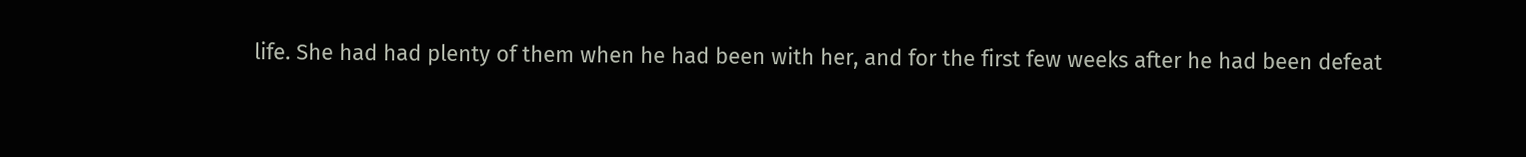life. She had had plenty of them when he had been with her, and for the first few weeks after he had been defeat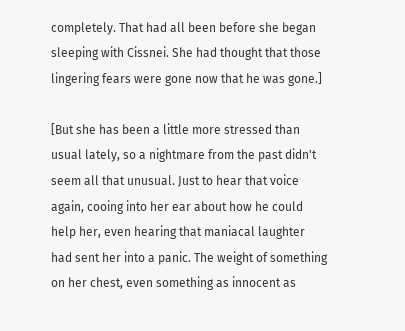completely. That had all been before she began sleeping with Cissnei. She had thought that those lingering fears were gone now that he was gone.]

[But she has been a little more stressed than usual lately, so a nightmare from the past didn't seem all that unusual. Just to hear that voice again, cooing into her ear about how he could help her, even hearing that maniacal laughter had sent her into a panic. The weight of something on her chest, even something as innocent as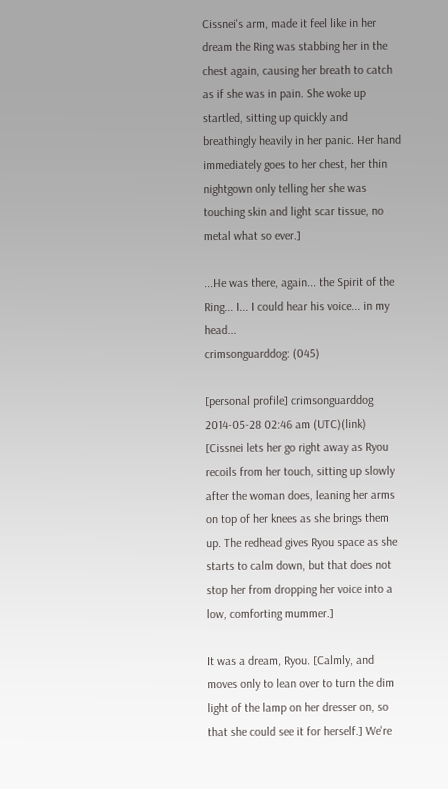Cissnei's arm, made it feel like in her dream the Ring was stabbing her in the chest again, causing her breath to catch as if she was in pain. She woke up startled, sitting up quickly and breathingly heavily in her panic. Her hand immediately goes to her chest, her thin nightgown only telling her she was touching skin and light scar tissue, no metal what so ever.]

...He was there, again... the Spirit of the Ring... I... I could hear his voice... in my head...
crimsonguarddog: (045)

[personal profile] crimsonguarddog 2014-05-28 02:46 am (UTC)(link)
[Cissnei lets her go right away as Ryou recoils from her touch, sitting up slowly after the woman does, leaning her arms on top of her knees as she brings them up. The redhead gives Ryou space as she starts to calm down, but that does not stop her from dropping her voice into a low, comforting mummer.]

It was a dream, Ryou. [Calmly, and moves only to lean over to turn the dim light of the lamp on her dresser on, so that she could see it for herself.] We're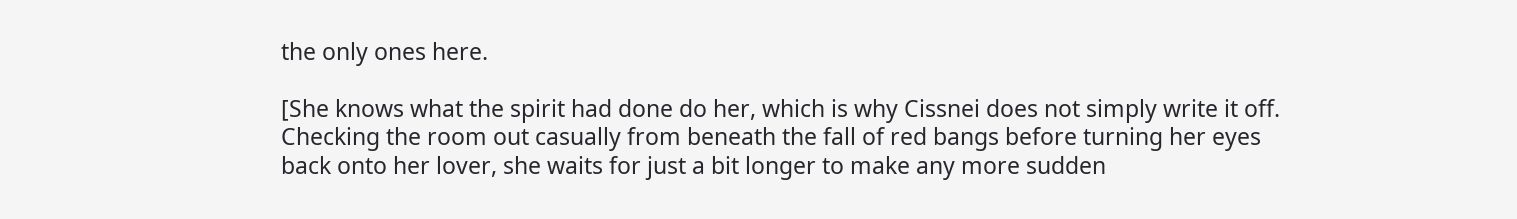the only ones here.

[She knows what the spirit had done do her, which is why Cissnei does not simply write it off. Checking the room out casually from beneath the fall of red bangs before turning her eyes back onto her lover, she waits for just a bit longer to make any more sudden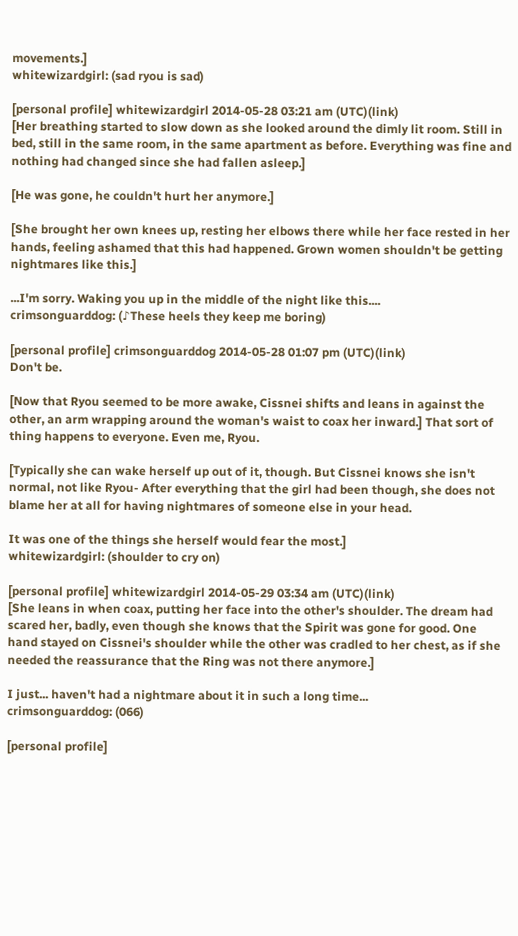movements.]
whitewizardgirl: (sad ryou is sad)

[personal profile] whitewizardgirl 2014-05-28 03:21 am (UTC)(link)
[Her breathing started to slow down as she looked around the dimly lit room. Still in bed, still in the same room, in the same apartment as before. Everything was fine and nothing had changed since she had fallen asleep.]

[He was gone, he couldn't hurt her anymore.]

[She brought her own knees up, resting her elbows there while her face rested in her hands, feeling ashamed that this had happened. Grown women shouldn't be getting nightmares like this.]

...I'm sorry. Waking you up in the middle of the night like this....
crimsonguarddog: (♪These heels they keep me boring)

[personal profile] crimsonguarddog 2014-05-28 01:07 pm (UTC)(link)
Don't be.

[Now that Ryou seemed to be more awake, Cissnei shifts and leans in against the other, an arm wrapping around the woman's waist to coax her inward.] That sort of thing happens to everyone. Even me, Ryou.

[Typically she can wake herself up out of it, though. But Cissnei knows she isn't normal, not like Ryou- After everything that the girl had been though, she does not blame her at all for having nightmares of someone else in your head.

It was one of the things she herself would fear the most.]
whitewizardgirl: (shoulder to cry on)

[personal profile] whitewizardgirl 2014-05-29 03:34 am (UTC)(link)
[She leans in when coax, putting her face into the other's shoulder. The dream had scared her, badly, even though she knows that the Spirit was gone for good. One hand stayed on Cissnei's shoulder while the other was cradled to her chest, as if she needed the reassurance that the Ring was not there anymore.]

I just... haven't had a nightmare about it in such a long time...
crimsonguarddog: (066)

[personal profile]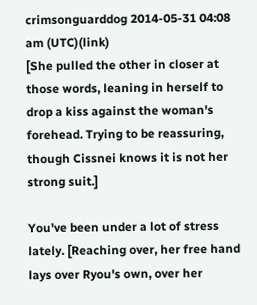crimsonguarddog 2014-05-31 04:08 am (UTC)(link)
[She pulled the other in closer at those words, leaning in herself to drop a kiss against the woman's forehead. Trying to be reassuring, though Cissnei knows it is not her strong suit.]

You've been under a lot of stress lately. [Reaching over, her free hand lays over Ryou's own, over her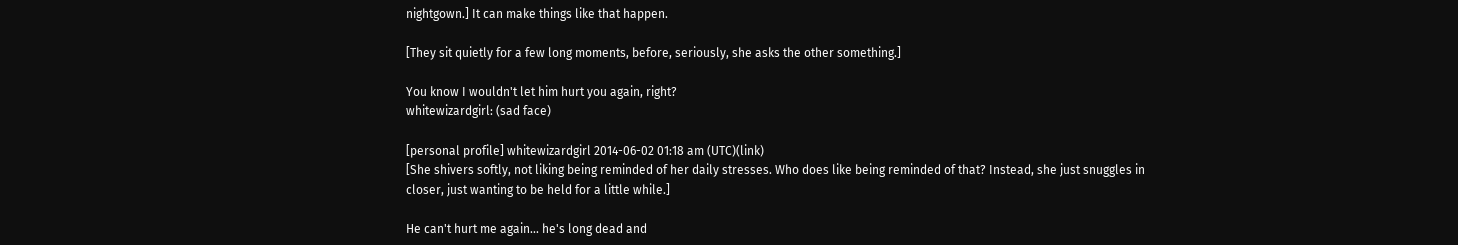nightgown.] It can make things like that happen.

[They sit quietly for a few long moments, before, seriously, she asks the other something.]

You know I wouldn't let him hurt you again, right?
whitewizardgirl: (sad face)

[personal profile] whitewizardgirl 2014-06-02 01:18 am (UTC)(link)
[She shivers softly, not liking being reminded of her daily stresses. Who does like being reminded of that? Instead, she just snuggles in closer, just wanting to be held for a little while.]

He can't hurt me again... he's long dead and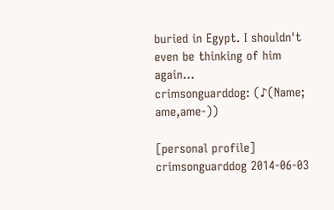buried in Egypt. I shouldn't even be thinking of him again...
crimsonguarddog: (♪(Name; ame,ame-))

[personal profile] crimsonguarddog 2014-06-03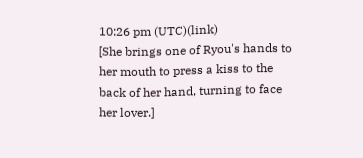10:26 pm (UTC)(link)
[She brings one of Ryou's hands to her mouth to press a kiss to the back of her hand, turning to face her lover.]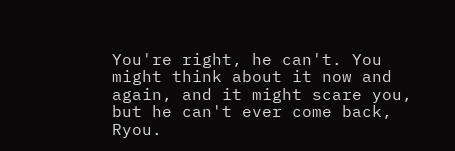You're right, he can't. You might think about it now and again, and it might scare you, but he can't ever come back, Ryou.